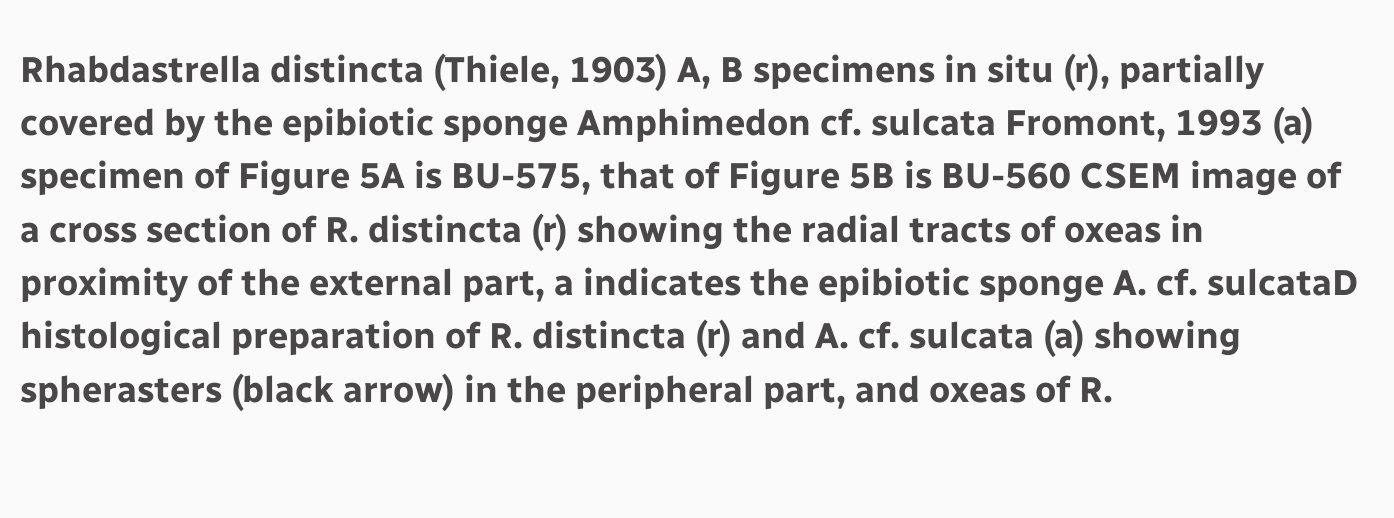Rhabdastrella distincta (Thiele, 1903) A, B specimens in situ (r), partially covered by the epibiotic sponge Amphimedon cf. sulcata Fromont, 1993 (a) specimen of Figure 5A is BU-575, that of Figure 5B is BU-560 CSEM image of a cross section of R. distincta (r) showing the radial tracts of oxeas in proximity of the external part, a indicates the epibiotic sponge A. cf. sulcataD histological preparation of R. distincta (r) and A. cf. sulcata (a) showing spherasters (black arrow) in the peripheral part, and oxeas of R.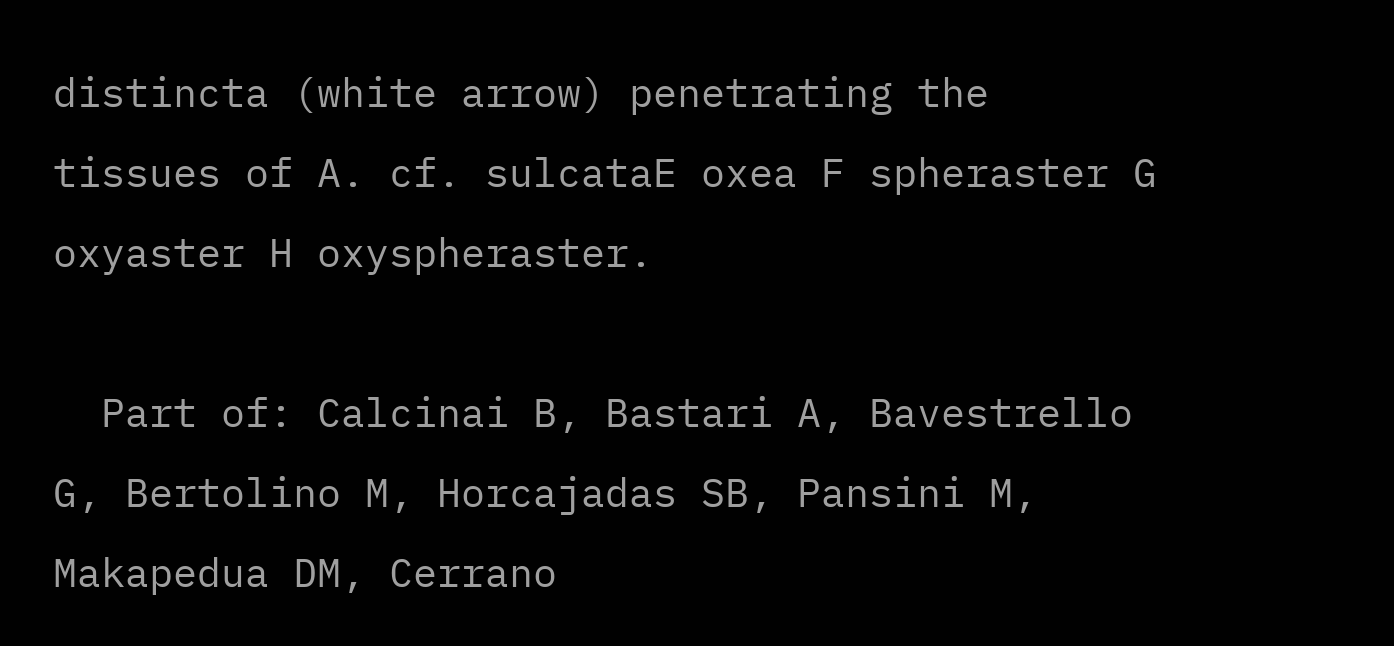distincta (white arrow) penetrating the tissues of A. cf. sulcataE oxea F spheraster G oxyaster H oxyspheraster.

  Part of: Calcinai B, Bastari A, Bavestrello G, Bertolino M, Horcajadas SB, Pansini M, Makapedua DM, Cerrano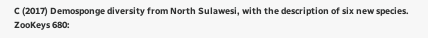C (2017) Demosponge diversity from North Sulawesi, with the description of six new species. ZooKeys 680: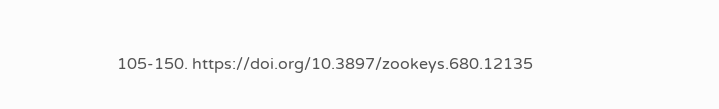105-150. https://doi.org/10.3897/zookeys.680.12135